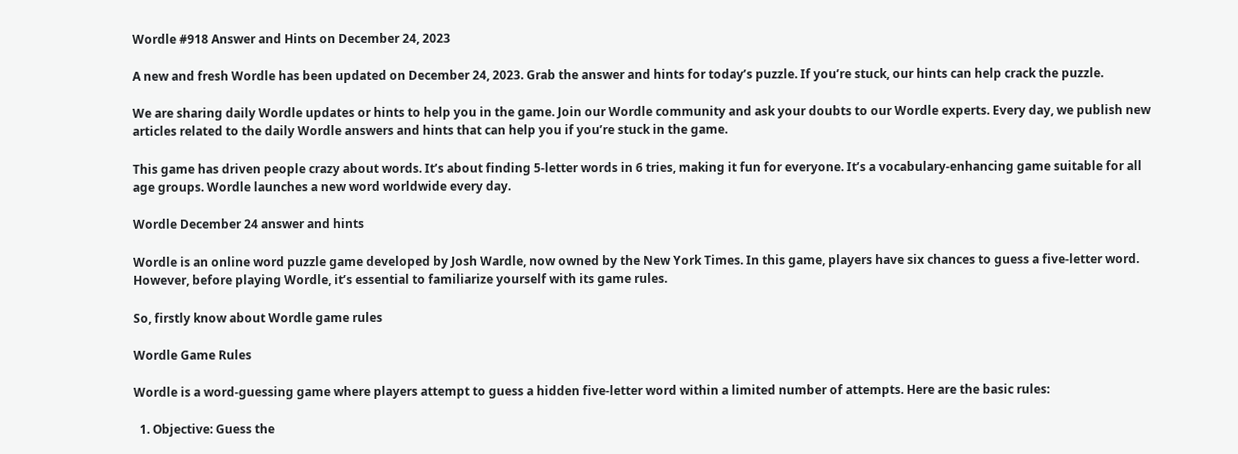Wordle #918 Answer and Hints on December 24, 2023

A new and fresh Wordle has been updated on December 24, 2023. Grab the answer and hints for today’s puzzle. If you’re stuck, our hints can help crack the puzzle.

We are sharing daily Wordle updates or hints to help you in the game. Join our Wordle community and ask your doubts to our Wordle experts. Every day, we publish new articles related to the daily Wordle answers and hints that can help you if you’re stuck in the game.

This game has driven people crazy about words. It’s about finding 5-letter words in 6 tries, making it fun for everyone. It’s a vocabulary-enhancing game suitable for all age groups. Wordle launches a new word worldwide every day.

Wordle December 24 answer and hints

Wordle is an online word puzzle game developed by Josh Wardle, now owned by the New York Times. In this game, players have six chances to guess a five-letter word. However, before playing Wordle, it’s essential to familiarize yourself with its game rules.

So, firstly know about Wordle game rules

Wordle Game Rules

Wordle is a word-guessing game where players attempt to guess a hidden five-letter word within a limited number of attempts. Here are the basic rules:

  1. Objective: Guess the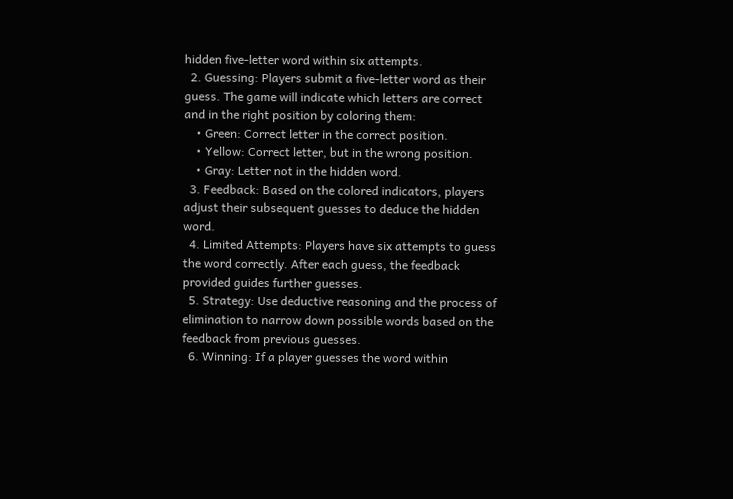hidden five-letter word within six attempts.
  2. Guessing: Players submit a five-letter word as their guess. The game will indicate which letters are correct and in the right position by coloring them:
    • Green: Correct letter in the correct position.
    • Yellow: Correct letter, but in the wrong position.
    • Gray: Letter not in the hidden word.
  3. Feedback: Based on the colored indicators, players adjust their subsequent guesses to deduce the hidden word.
  4. Limited Attempts: Players have six attempts to guess the word correctly. After each guess, the feedback provided guides further guesses.
  5. Strategy: Use deductive reasoning and the process of elimination to narrow down possible words based on the feedback from previous guesses.
  6. Winning: If a player guesses the word within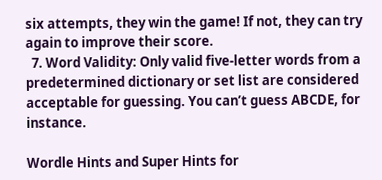six attempts, they win the game! If not, they can try again to improve their score.
  7. Word Validity: Only valid five-letter words from a predetermined dictionary or set list are considered acceptable for guessing. You can’t guess ABCDE, for instance.

Wordle Hints and Super Hints for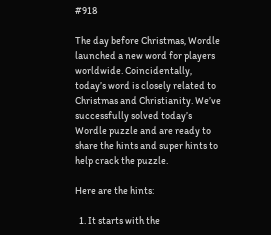#918

The day before Christmas, Wordle launched a new word for players worldwide. Coincidentally, today’s word is closely related to Christmas and Christianity. We’ve successfully solved today’s Wordle puzzle and are ready to share the hints and super hints to help crack the puzzle.

Here are the hints:

  1. It starts with the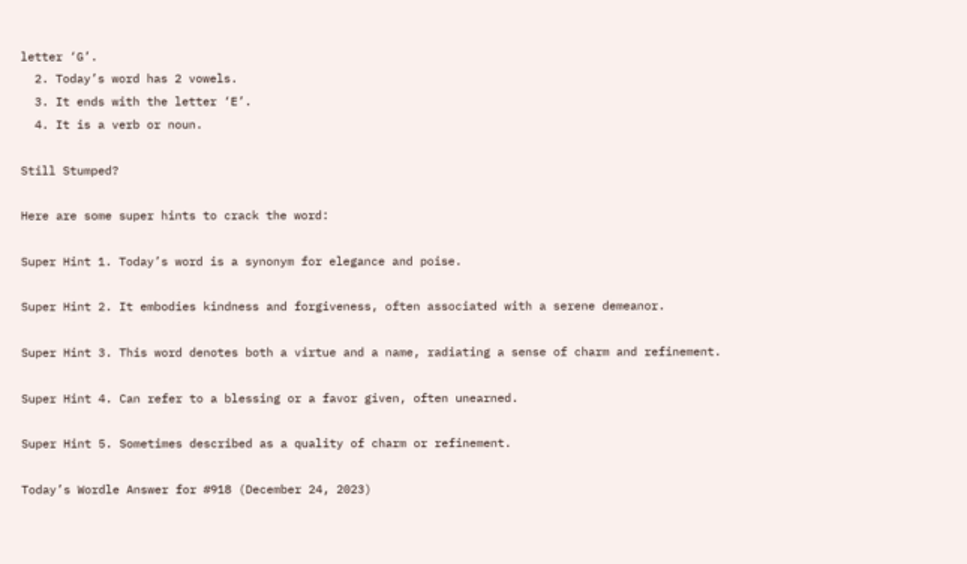letter ‘G’.
  2. Today’s word has 2 vowels.
  3. It ends with the letter ‘E’.
  4. It is a verb or noun.

Still Stumped?

Here are some super hints to crack the word:

Super Hint 1. Today’s word is a synonym for elegance and poise.

Super Hint 2. It embodies kindness and forgiveness, often associated with a serene demeanor.

Super Hint 3. This word denotes both a virtue and a name, radiating a sense of charm and refinement.

Super Hint 4. Can refer to a blessing or a favor given, often unearned.

Super Hint 5. Sometimes described as a quality of charm or refinement.

Today’s Wordle Answer for #918 (December 24, 2023)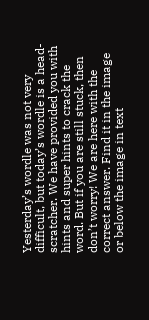Yesterday’s wordle was not very difficult, but today’s wordle is a head-scratcher. We have provided you with hints and super hints to crack the word. But if you are still stuck, then don’t worry! We are here with the correct answer. Find it in the image or below the image in text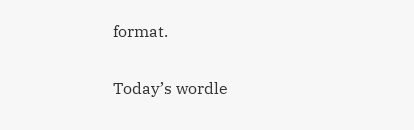format.

Today’s wordle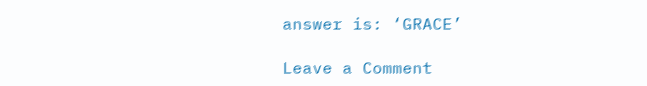answer is: ‘GRACE’

Leave a Comment